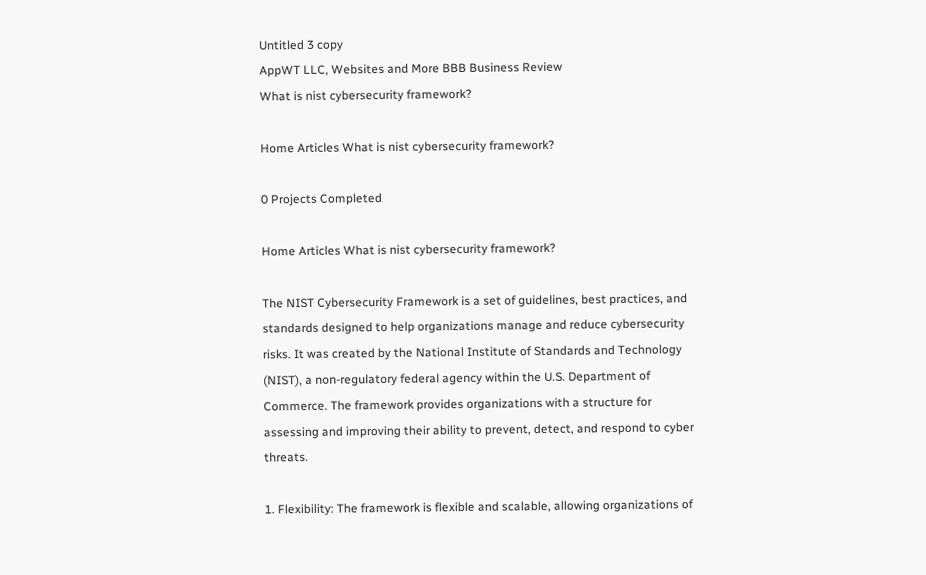Untitled 3 copy
AppWT LLC, Websites and More BBB Business Review
What is nist cybersecurity framework?

Home Articles What is nist cybersecurity framework?

0 Projects Completed

Home Articles What is nist cybersecurity framework?

The NIST Cybersecurity Framework is a set of guidelines, best practices, and standards designed to help organizations manage and reduce cybersecurity risks. It was created by the National Institute of Standards and Technology (NIST), a non-regulatory federal agency within the U.S. Department of Commerce. The framework provides organizations with a structure for assessing and improving their ability to prevent, detect, and respond to cyber threats.

1. Flexibility: The framework is flexible and scalable, allowing organizations of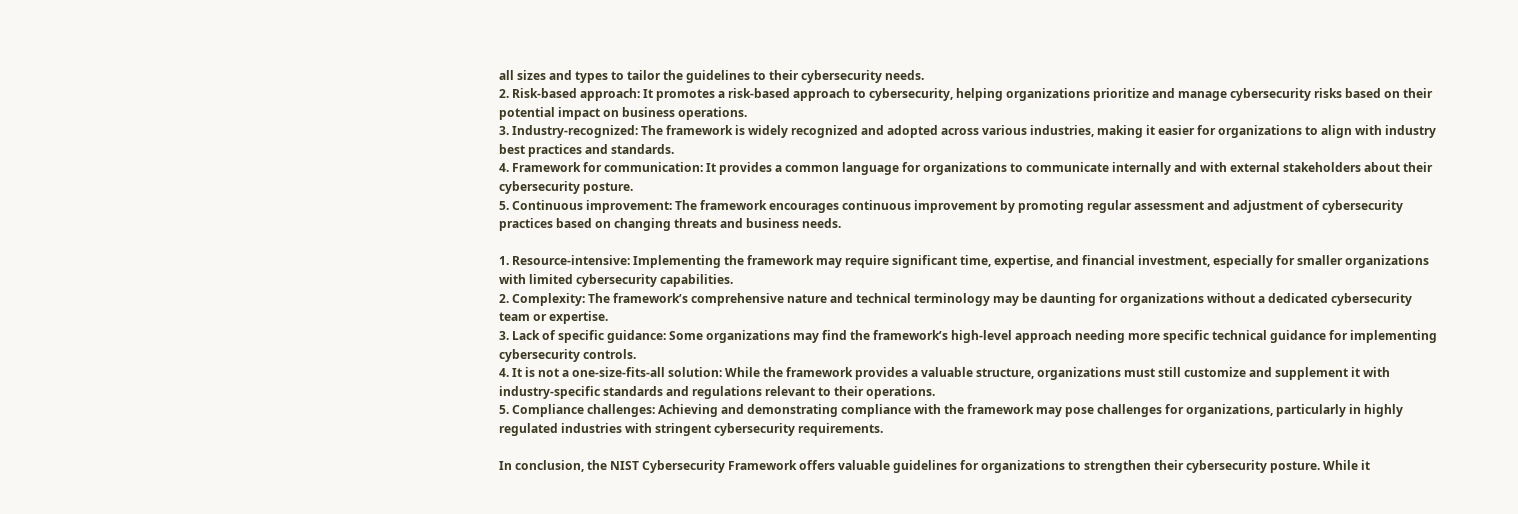all sizes and types to tailor the guidelines to their cybersecurity needs.
2. Risk-based approach: It promotes a risk-based approach to cybersecurity, helping organizations prioritize and manage cybersecurity risks based on their potential impact on business operations.
3. Industry-recognized: The framework is widely recognized and adopted across various industries, making it easier for organizations to align with industry best practices and standards.
4. Framework for communication: It provides a common language for organizations to communicate internally and with external stakeholders about their cybersecurity posture.
5. Continuous improvement: The framework encourages continuous improvement by promoting regular assessment and adjustment of cybersecurity practices based on changing threats and business needs.

1. Resource-intensive: Implementing the framework may require significant time, expertise, and financial investment, especially for smaller organizations with limited cybersecurity capabilities.
2. Complexity: The framework’s comprehensive nature and technical terminology may be daunting for organizations without a dedicated cybersecurity team or expertise.
3. Lack of specific guidance: Some organizations may find the framework’s high-level approach needing more specific technical guidance for implementing cybersecurity controls.
4. It is not a one-size-fits-all solution: While the framework provides a valuable structure, organizations must still customize and supplement it with industry-specific standards and regulations relevant to their operations.
5. Compliance challenges: Achieving and demonstrating compliance with the framework may pose challenges for organizations, particularly in highly regulated industries with stringent cybersecurity requirements.

In conclusion, the NIST Cybersecurity Framework offers valuable guidelines for organizations to strengthen their cybersecurity posture. While it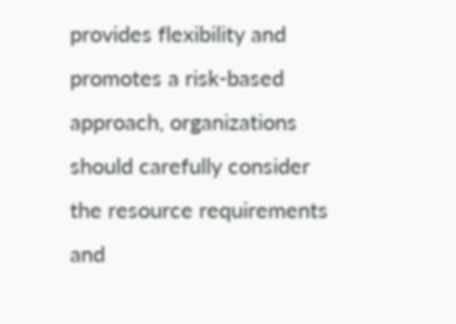provides flexibility and promotes a risk-based approach, organizations should carefully consider the resource requirements and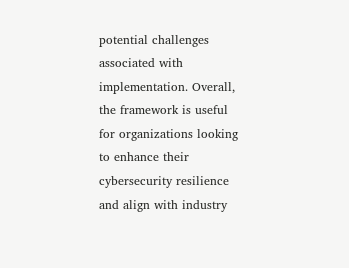potential challenges associated with implementation. Overall, the framework is useful for organizations looking to enhance their cybersecurity resilience and align with industry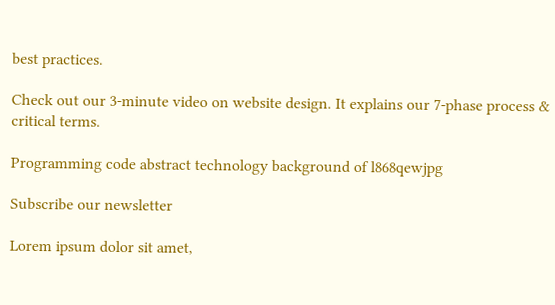best practices.

Check out our 3-minute video on website design. It explains our 7-phase process & critical terms.

Programming code abstract technology background of l868qewjpg

Subscribe our newsletter

Lorem ipsum dolor sit amet,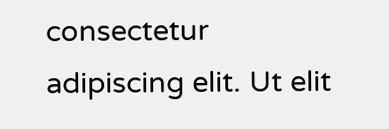consectetur adipiscing elit. Ut elit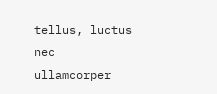tellus, luctus nec ullamcorper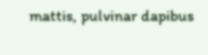mattis, pulvinar dapibus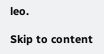leo.

Skip to content